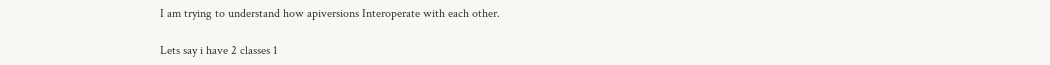I am trying to understand how apiversions Interoperate with each other.

Lets say i have 2 classes 1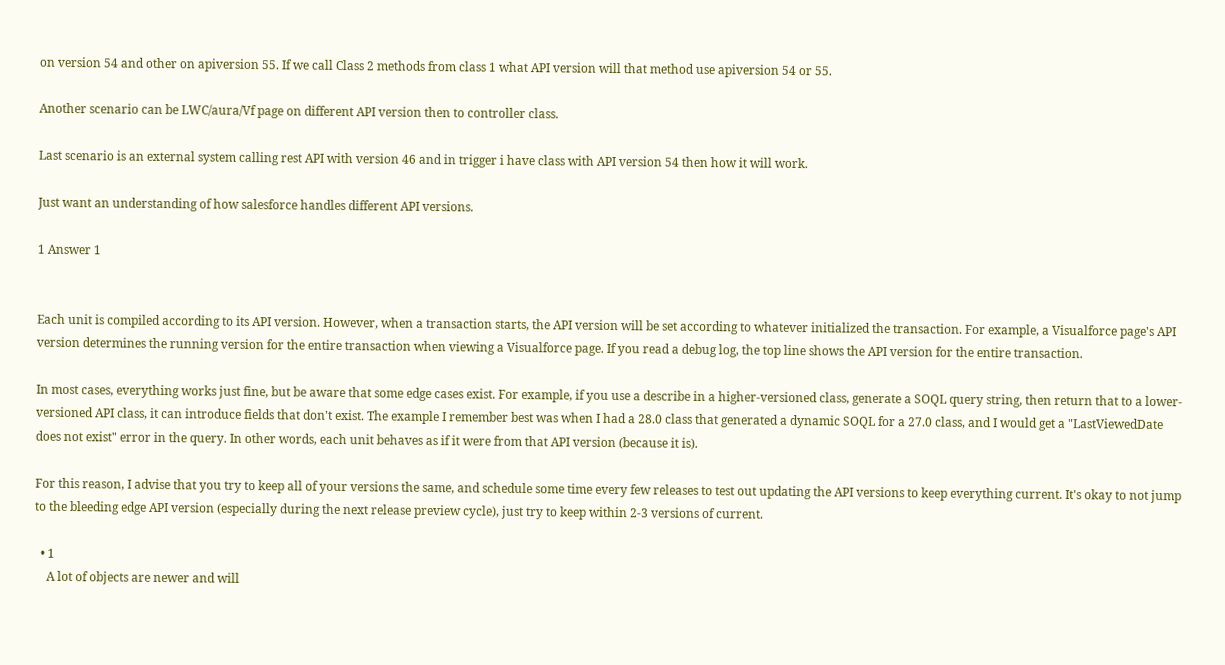on version 54 and other on apiversion 55. If we call Class 2 methods from class 1 what API version will that method use apiversion 54 or 55.

Another scenario can be LWC/aura/Vf page on different API version then to controller class.

Last scenario is an external system calling rest API with version 46 and in trigger i have class with API version 54 then how it will work.

Just want an understanding of how salesforce handles different API versions.

1 Answer 1


Each unit is compiled according to its API version. However, when a transaction starts, the API version will be set according to whatever initialized the transaction. For example, a Visualforce page's API version determines the running version for the entire transaction when viewing a Visualforce page. If you read a debug log, the top line shows the API version for the entire transaction.

In most cases, everything works just fine, but be aware that some edge cases exist. For example, if you use a describe in a higher-versioned class, generate a SOQL query string, then return that to a lower-versioned API class, it can introduce fields that don't exist. The example I remember best was when I had a 28.0 class that generated a dynamic SOQL for a 27.0 class, and I would get a "LastViewedDate does not exist" error in the query. In other words, each unit behaves as if it were from that API version (because it is).

For this reason, I advise that you try to keep all of your versions the same, and schedule some time every few releases to test out updating the API versions to keep everything current. It's okay to not jump to the bleeding edge API version (especially during the next release preview cycle), just try to keep within 2-3 versions of current.

  • 1
    A lot of objects are newer and will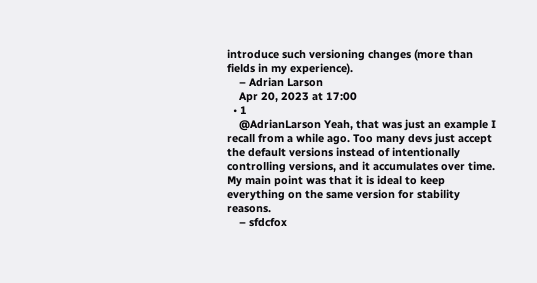introduce such versioning changes (more than fields in my experience).
    – Adrian Larson
    Apr 20, 2023 at 17:00
  • 1
    @AdrianLarson Yeah, that was just an example I recall from a while ago. Too many devs just accept the default versions instead of intentionally controlling versions, and it accumulates over time. My main point was that it is ideal to keep everything on the same version for stability reasons.
    – sfdcfox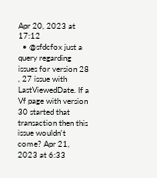Apr 20, 2023 at 17:12
  • @sfdcfox just a query regarding issues for version 28 , 27 issue with LastViewedDate. If a Vf page with version 30 started that transaction then this issue wouldn't come? Apr 21, 2023 at 6:33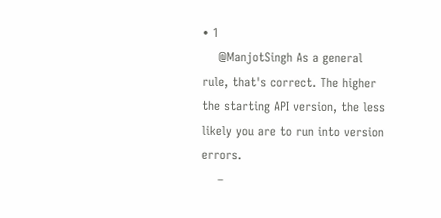• 1
    @ManjotSingh As a general rule, that's correct. The higher the starting API version, the less likely you are to run into version errors.
    –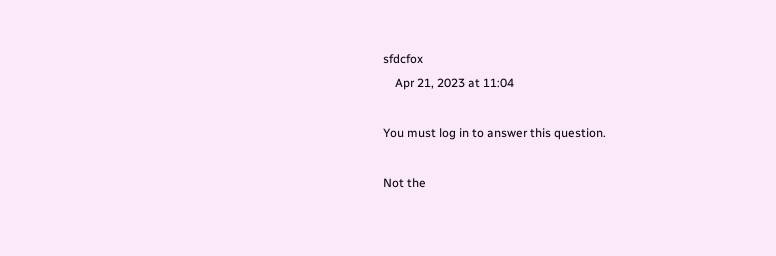sfdcfox
    Apr 21, 2023 at 11:04

You must log in to answer this question.

Not the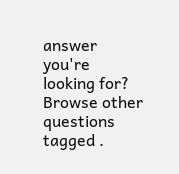answer you're looking for? Browse other questions tagged .